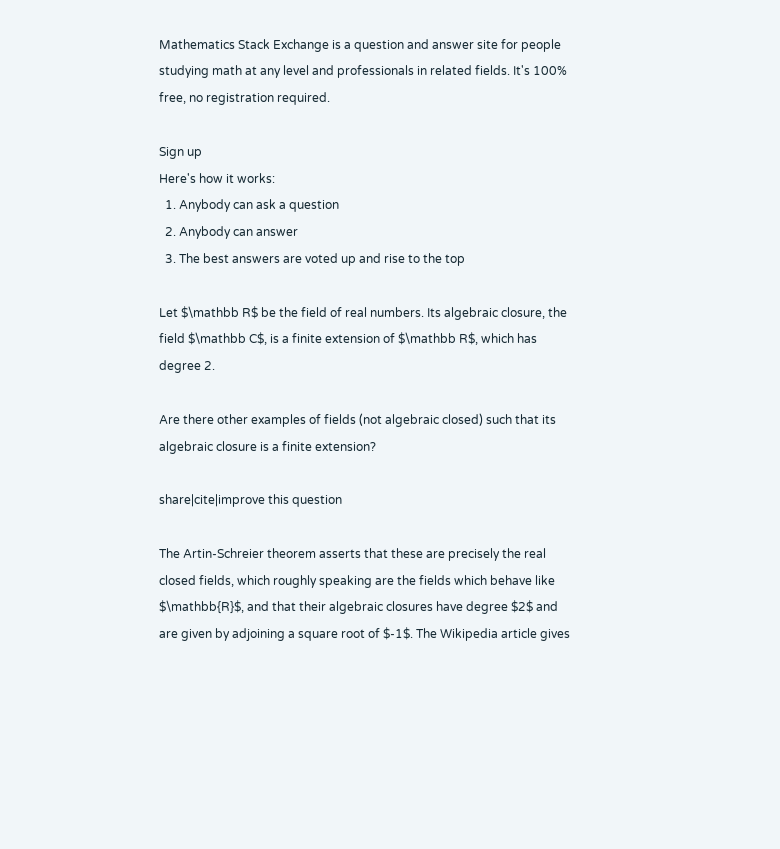Mathematics Stack Exchange is a question and answer site for people studying math at any level and professionals in related fields. It's 100% free, no registration required.

Sign up
Here's how it works:
  1. Anybody can ask a question
  2. Anybody can answer
  3. The best answers are voted up and rise to the top

Let $\mathbb R$ be the field of real numbers. Its algebraic closure, the field $\mathbb C$, is a finite extension of $\mathbb R$, which has degree 2.

Are there other examples of fields (not algebraic closed) such that its algebraic closure is a finite extension?

share|cite|improve this question

The Artin-Schreier theorem asserts that these are precisely the real closed fields, which roughly speaking are the fields which behave like $\mathbb{R}$, and that their algebraic closures have degree $2$ and are given by adjoining a square root of $-1$. The Wikipedia article gives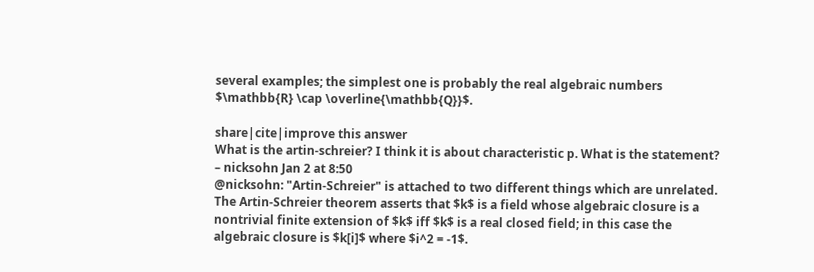several examples; the simplest one is probably the real algebraic numbers $\mathbb{R} \cap \overline{\mathbb{Q}}$.

share|cite|improve this answer
What is the artin-schreier? I think it is about characteristic p. What is the statement? – nicksohn Jan 2 at 8:50
@nicksohn: "Artin-Schreier" is attached to two different things which are unrelated. The Artin-Schreier theorem asserts that $k$ is a field whose algebraic closure is a nontrivial finite extension of $k$ iff $k$ is a real closed field; in this case the algebraic closure is $k[i]$ where $i^2 = -1$.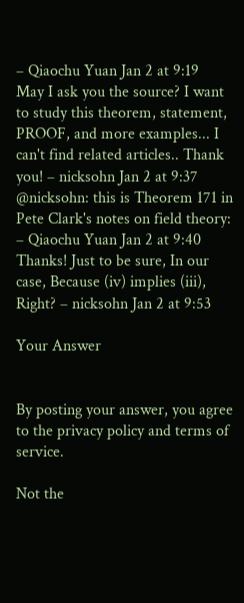– Qiaochu Yuan Jan 2 at 9:19
May I ask you the source? I want to study this theorem, statement, PROOF, and more examples... I can't find related articles.. Thank you! – nicksohn Jan 2 at 9:37
@nicksohn: this is Theorem 171 in Pete Clark's notes on field theory: – Qiaochu Yuan Jan 2 at 9:40
Thanks! Just to be sure, In our case, Because (iv) implies (iii), Right? – nicksohn Jan 2 at 9:53

Your Answer


By posting your answer, you agree to the privacy policy and terms of service.

Not the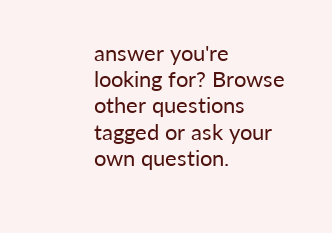answer you're looking for? Browse other questions tagged or ask your own question.